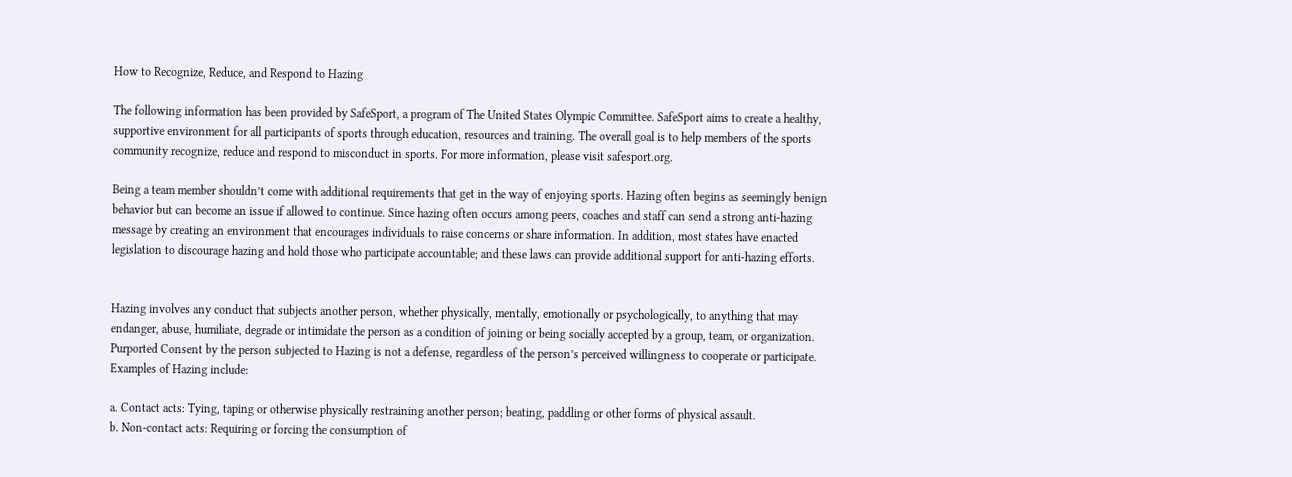How to Recognize, Reduce, and Respond to Hazing

The following information has been provided by SafeSport, a program of The United States Olympic Committee. SafeSport aims to create a healthy, supportive environment for all participants of sports through education, resources and training. The overall goal is to help members of the sports community recognize, reduce and respond to misconduct in sports. For more information, please visit safesport.org.

Being a team member shouldn’t come with additional requirements that get in the way of enjoying sports. Hazing often begins as seemingly benign behavior but can become an issue if allowed to continue. Since hazing often occurs among peers, coaches and staff can send a strong anti-hazing message by creating an environment that encourages individuals to raise concerns or share information. In addition, most states have enacted legislation to discourage hazing and hold those who participate accountable; and these laws can provide additional support for anti-hazing efforts.


Hazing involves any conduct that subjects another person, whether physically, mentally, emotionally or psychologically, to anything that may endanger, abuse, humiliate, degrade or intimidate the person as a condition of joining or being socially accepted by a group, team, or organization. Purported Consent by the person subjected to Hazing is not a defense, regardless of the person’s perceived willingness to cooperate or participate. Examples of Hazing include:

a. Contact acts: Tying, taping or otherwise physically restraining another person; beating, paddling or other forms of physical assault.
b. Non-contact acts: Requiring or forcing the consumption of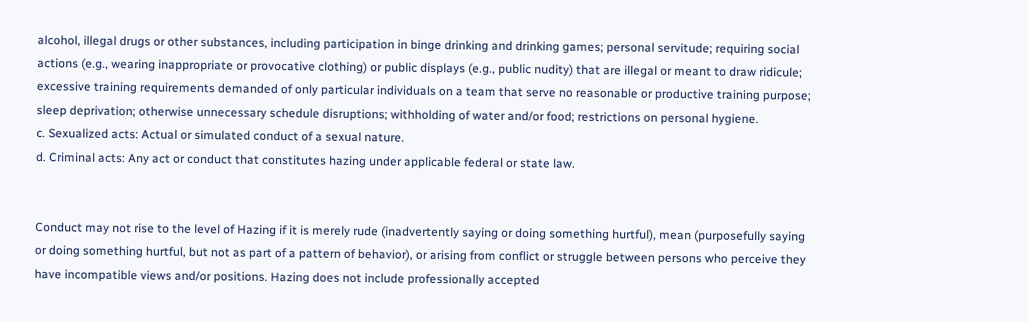alcohol, illegal drugs or other substances, including participation in binge drinking and drinking games; personal servitude; requiring social actions (e.g., wearing inappropriate or provocative clothing) or public displays (e.g., public nudity) that are illegal or meant to draw ridicule; excessive training requirements demanded of only particular individuals on a team that serve no reasonable or productive training purpose; sleep deprivation; otherwise unnecessary schedule disruptions; withholding of water and/or food; restrictions on personal hygiene.
c. Sexualized acts: Actual or simulated conduct of a sexual nature.
d. Criminal acts: Any act or conduct that constitutes hazing under applicable federal or state law.


Conduct may not rise to the level of Hazing if it is merely rude (inadvertently saying or doing something hurtful), mean (purposefully saying or doing something hurtful, but not as part of a pattern of behavior), or arising from conflict or struggle between persons who perceive they have incompatible views and/or positions. Hazing does not include professionally accepted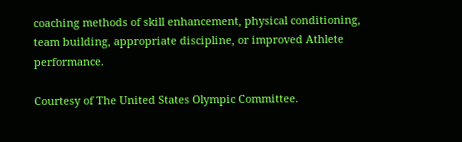coaching methods of skill enhancement, physical conditioning, team building, appropriate discipline, or improved Athlete performance.

Courtesy of The United States Olympic Committee.